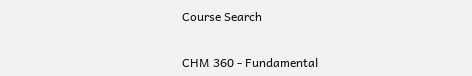Course Search


CHM 360 - Fundamental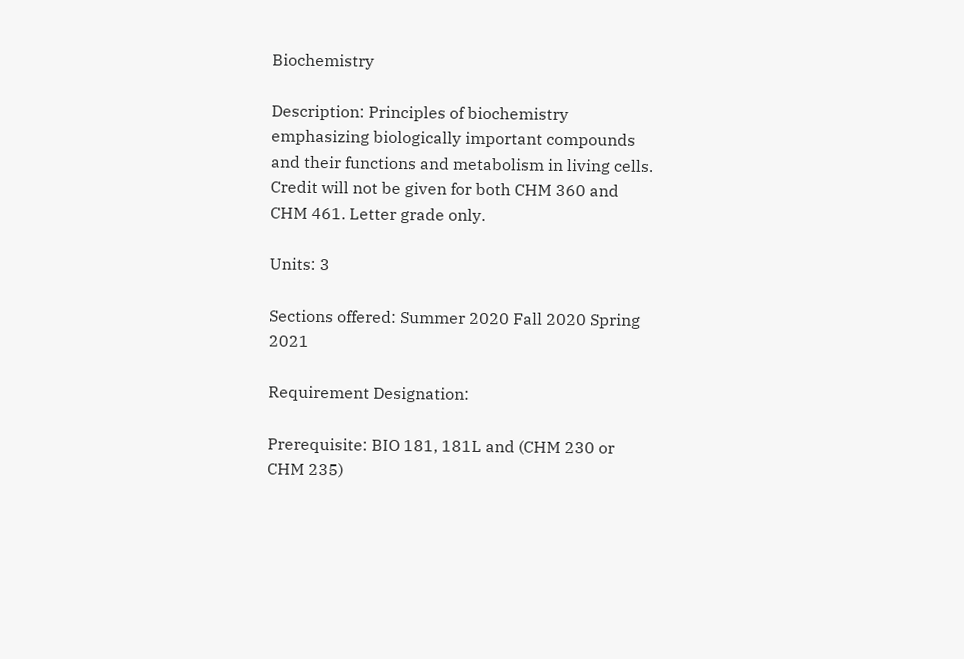Biochemistry

Description: Principles of biochemistry emphasizing biologically important compounds and their functions and metabolism in living cells. Credit will not be given for both CHM 360 and CHM 461. Letter grade only.

Units: 3

Sections offered: Summer 2020 Fall 2020 Spring 2021

Requirement Designation:

Prerequisite: BIO 181, 181L and (CHM 230 or CHM 235)